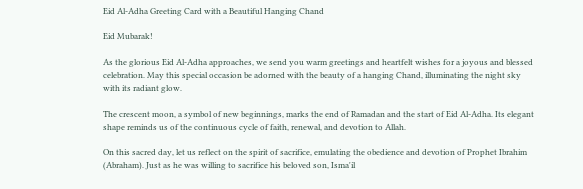Eid Al-Adha Greeting Card with a Beautiful Hanging Chand

Eid Mubarak!

As the glorious Eid Al-Adha approaches, we send you warm greetings and heartfelt wishes for a joyous and blessed celebration. May this special occasion be adorned with the beauty of a hanging Chand, illuminating the night sky with its radiant glow.

The crescent moon, a symbol of new beginnings, marks the end of Ramadan and the start of Eid Al-Adha. Its elegant shape reminds us of the continuous cycle of faith, renewal, and devotion to Allah.

On this sacred day, let us reflect on the spirit of sacrifice, emulating the obedience and devotion of Prophet Ibrahim (Abraham). Just as he was willing to sacrifice his beloved son, Isma'il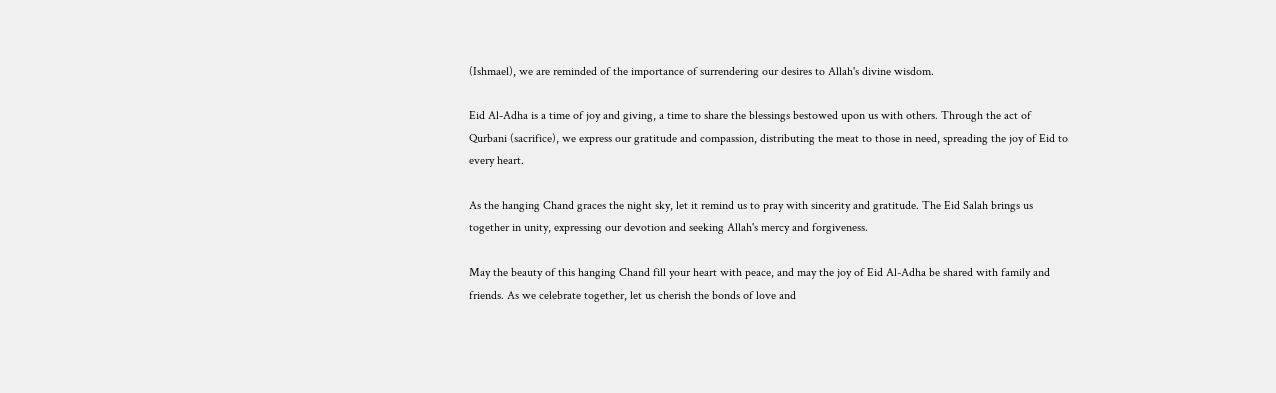(Ishmael), we are reminded of the importance of surrendering our desires to Allah's divine wisdom.

Eid Al-Adha is a time of joy and giving, a time to share the blessings bestowed upon us with others. Through the act of Qurbani (sacrifice), we express our gratitude and compassion, distributing the meat to those in need, spreading the joy of Eid to every heart.

As the hanging Chand graces the night sky, let it remind us to pray with sincerity and gratitude. The Eid Salah brings us together in unity, expressing our devotion and seeking Allah's mercy and forgiveness.

May the beauty of this hanging Chand fill your heart with peace, and may the joy of Eid Al-Adha be shared with family and friends. As we celebrate together, let us cherish the bonds of love and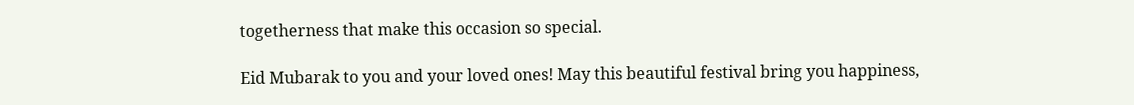togetherness that make this occasion so special.

Eid Mubarak to you and your loved ones! May this beautiful festival bring you happiness,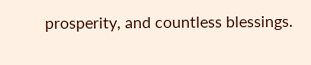prosperity, and countless blessings.